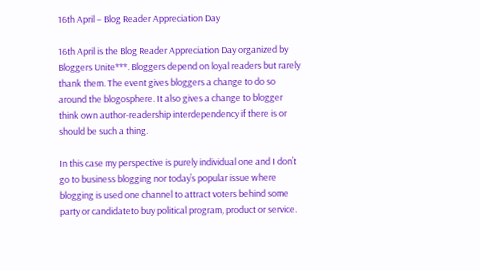16th April – Blog Reader Appreciation Day

16th April is the Blog Reader Appreciation Day organized by Bloggers Unite***. Bloggers depend on loyal readers but rarely thank them. The event gives bloggers a change to do so around the blogosphere. It also gives a change to blogger think own author-readership interdependency if there is or should be such a thing.

In this case my perspective is purely individual one and I don’t go to business blogging nor today’s popular issue where blogging is used one channel to attract voters behind some party or candidateto buy political program, product or service.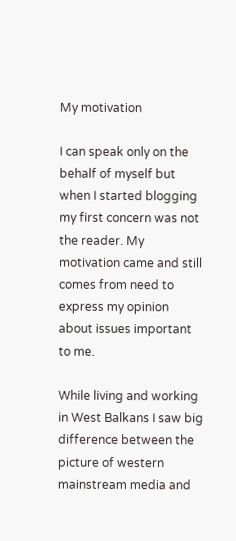My motivation

I can speak only on the behalf of myself but when I started blogging my first concern was not the reader. My motivation came and still comes from need to express my opinion about issues important to me.

While living and working in West Balkans I saw big difference between the picture of western mainstream media and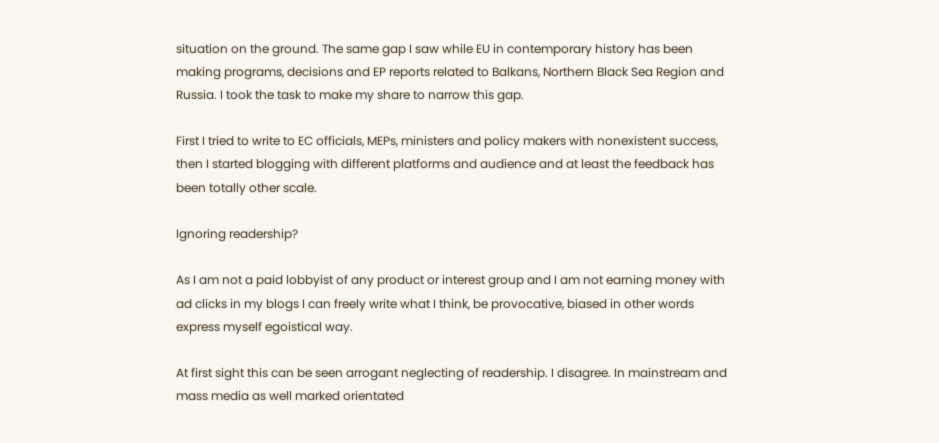situation on the ground. The same gap I saw while EU in contemporary history has been making programs, decisions and EP reports related to Balkans, Northern Black Sea Region and Russia. I took the task to make my share to narrow this gap.

First I tried to write to EC officials, MEPs, ministers and policy makers with nonexistent success, then I started blogging with different platforms and audience and at least the feedback has been totally other scale.

Ignoring readership?

As I am not a paid lobbyist of any product or interest group and I am not earning money with ad clicks in my blogs I can freely write what I think, be provocative, biased in other words express myself egoistical way.

At first sight this can be seen arrogant neglecting of readership. I disagree. In mainstream and mass media as well marked orientated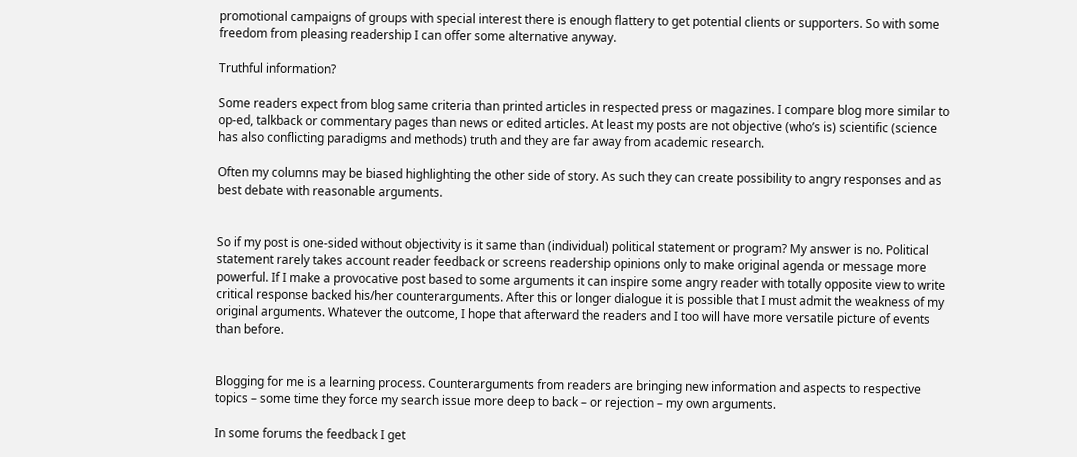promotional campaigns of groups with special interest there is enough flattery to get potential clients or supporters. So with some freedom from pleasing readership I can offer some alternative anyway.

Truthful information?

Some readers expect from blog same criteria than printed articles in respected press or magazines. I compare blog more similar to op-ed, talkback or commentary pages than news or edited articles. At least my posts are not objective (who’s is) scientific (science has also conflicting paradigms and methods) truth and they are far away from academic research.

Often my columns may be biased highlighting the other side of story. As such they can create possibility to angry responses and as best debate with reasonable arguments.


So if my post is one-sided without objectivity is it same than (individual) political statement or program? My answer is no. Political statement rarely takes account reader feedback or screens readership opinions only to make original agenda or message more powerful. If I make a provocative post based to some arguments it can inspire some angry reader with totally opposite view to write critical response backed his/her counterarguments. After this or longer dialogue it is possible that I must admit the weakness of my original arguments. Whatever the outcome, I hope that afterward the readers and I too will have more versatile picture of events than before.


Blogging for me is a learning process. Counterarguments from readers are bringing new information and aspects to respective topics – some time they force my search issue more deep to back – or rejection – my own arguments.

In some forums the feedback I get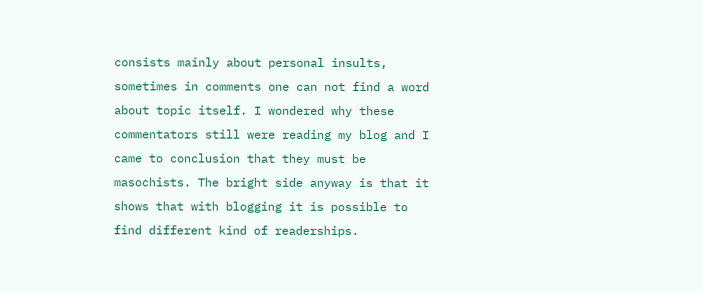consists mainly about personal insults, sometimes in comments one can not find a word about topic itself. I wondered why these commentators still were reading my blog and I came to conclusion that they must be masochists. The bright side anyway is that it shows that with blogging it is possible to find different kind of readerships.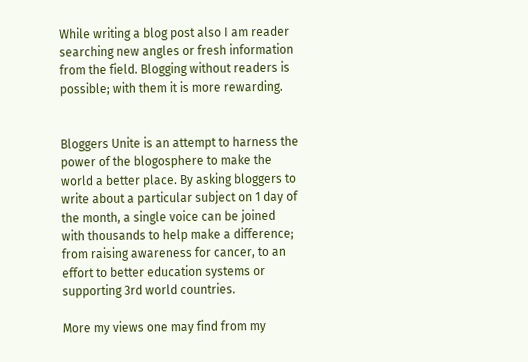While writing a blog post also I am reader searching new angles or fresh information from the field. Blogging without readers is possible; with them it is more rewarding.


Bloggers Unite is an attempt to harness the power of the blogosphere to make the world a better place. By asking bloggers to write about a particular subject on 1 day of the month, a single voice can be joined with thousands to help make a difference; from raising awareness for cancer, to an effort to better education systems or supporting 3rd world countries.

More my views one may find from my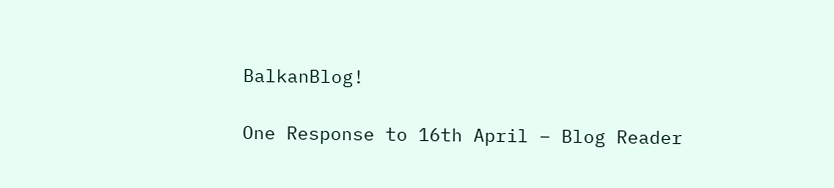BalkanBlog!

One Response to 16th April – Blog Reader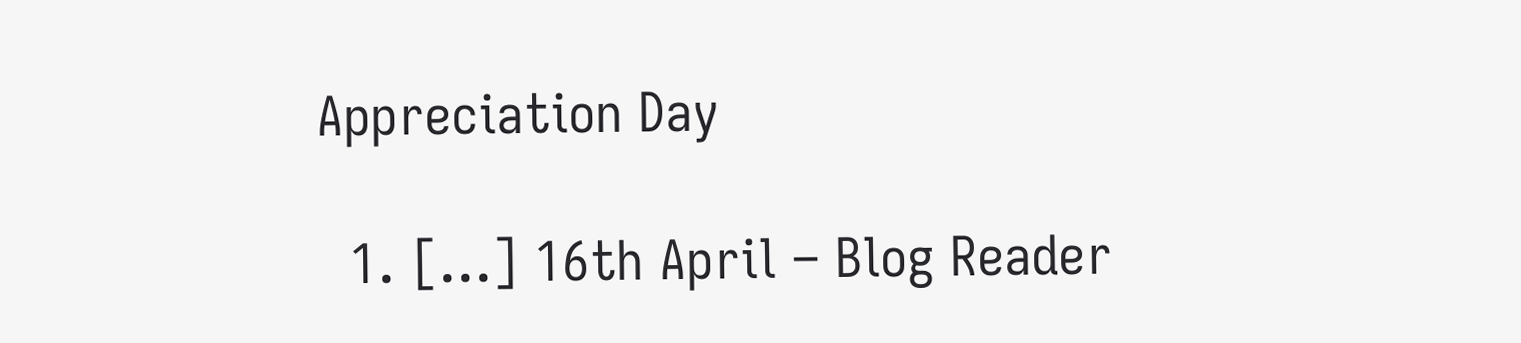Appreciation Day

  1. […] 16th April – Blog Reader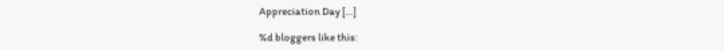Appreciation Day […]

%d bloggers like this: